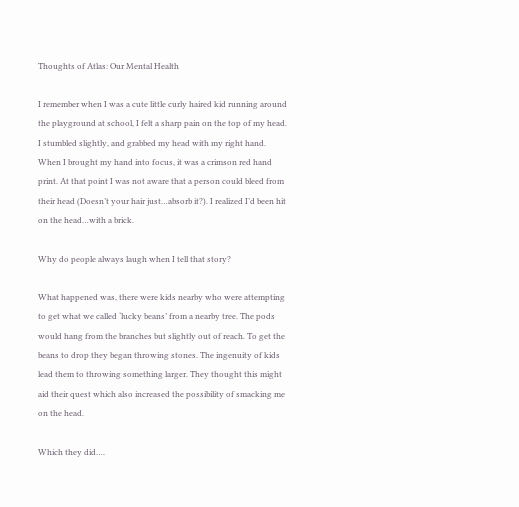Thoughts of Atlas: Our Mental Health

I remember when I was a cute little curly haired kid running around the playground at school, I felt a sharp pain on the top of my head. I stumbled slightly, and grabbed my head with my right hand. When I brought my hand into focus, it was a crimson red hand print. At that point I was not aware that a person could bleed from their head (Doesn’t your hair just…absorb it?). I realized I’d been hit on the head…with a brick.

Why do people always laugh when I tell that story?

What happened was, there were kids nearby who were attempting to get what we called ‘lucky beans’ from a nearby tree. The pods would hang from the branches but slightly out of reach. To get the beans to drop they began throwing stones. The ingenuity of kids lead them to throwing something larger. They thought this might aid their quest which also increased the possibility of smacking me on the head.

Which they did….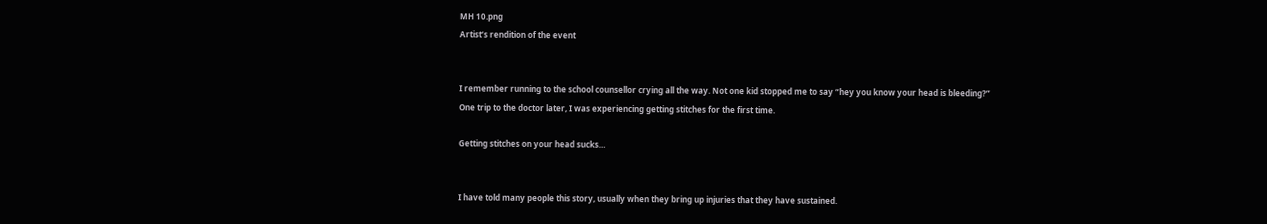MH 10.png
Artist’s rendition of the event


I remember running to the school counsellor crying all the way. Not one kid stopped me to say “hey you know your head is bleeding?”
One trip to the doctor later, I was experiencing getting stitches for the first time.

Getting stitches on your head sucks…


I have told many people this story, usually when they bring up injuries that they have sustained.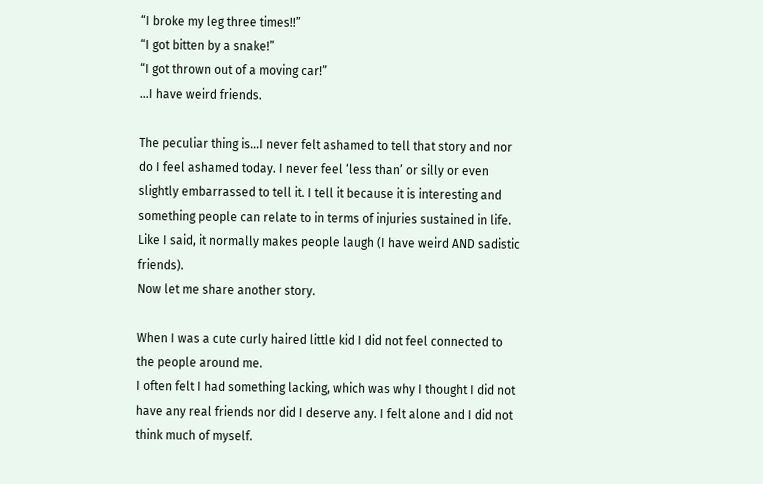“I broke my leg three times!!”
“I got bitten by a snake!”
“I got thrown out of a moving car!”
…I have weird friends.

The peculiar thing is…I never felt ashamed to tell that story and nor do I feel ashamed today. I never feel ‘less than’ or silly or even slightly embarrassed to tell it. I tell it because it is interesting and something people can relate to in terms of injuries sustained in life.
Like I said, it normally makes people laugh (I have weird AND sadistic friends).
Now let me share another story.

When I was a cute curly haired little kid I did not feel connected to the people around me.
I often felt I had something lacking, which was why I thought I did not have any real friends nor did I deserve any. I felt alone and I did not think much of myself.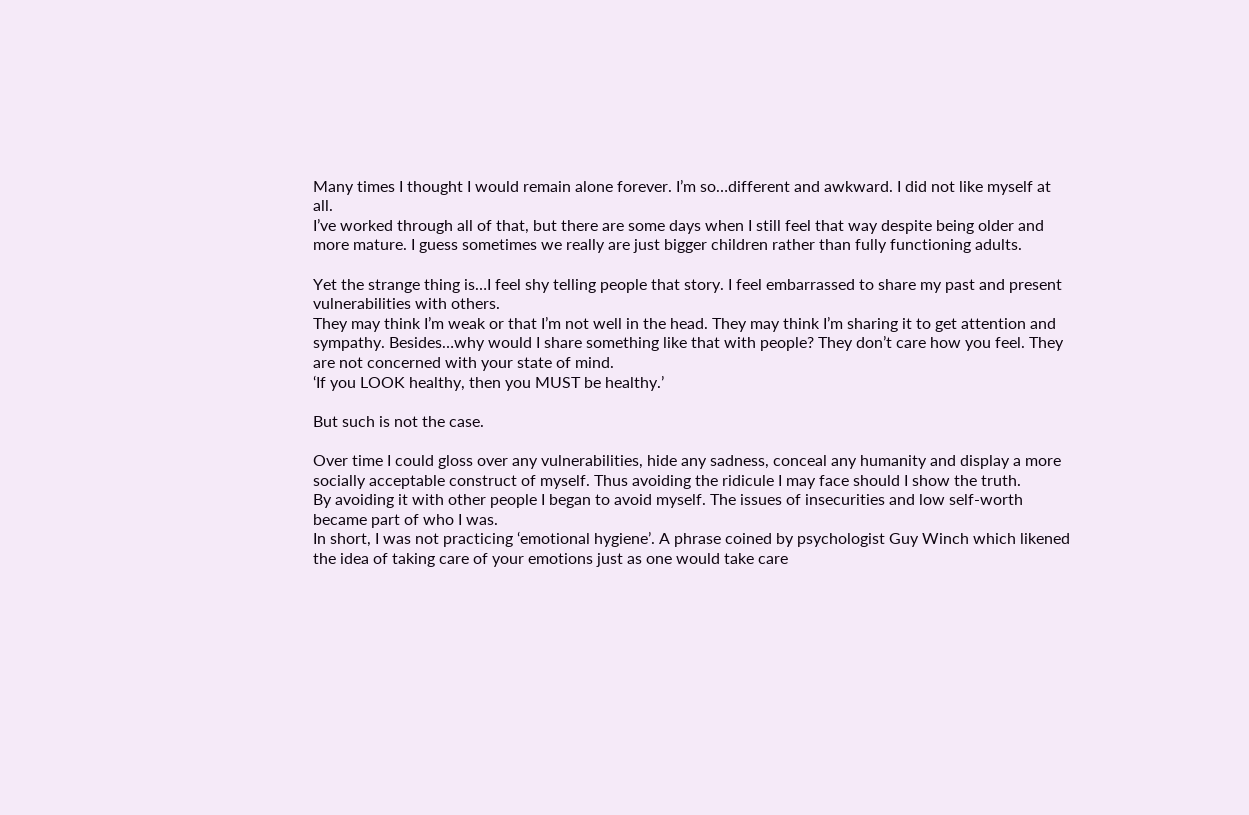Many times I thought I would remain alone forever. I’m so…different and awkward. I did not like myself at all.
I’ve worked through all of that, but there are some days when I still feel that way despite being older and more mature. I guess sometimes we really are just bigger children rather than fully functioning adults.

Yet the strange thing is…I feel shy telling people that story. I feel embarrassed to share my past and present vulnerabilities with others.
They may think I’m weak or that I’m not well in the head. They may think I’m sharing it to get attention and sympathy. Besides…why would I share something like that with people? They don’t care how you feel. They are not concerned with your state of mind.
‘If you LOOK healthy, then you MUST be healthy.’

But such is not the case.

Over time I could gloss over any vulnerabilities, hide any sadness, conceal any humanity and display a more socially acceptable construct of myself. Thus avoiding the ridicule I may face should I show the truth.
By avoiding it with other people I began to avoid myself. The issues of insecurities and low self-worth became part of who I was.
In short, I was not practicing ‘emotional hygiene’. A phrase coined by psychologist Guy Winch which likened the idea of taking care of your emotions just as one would take care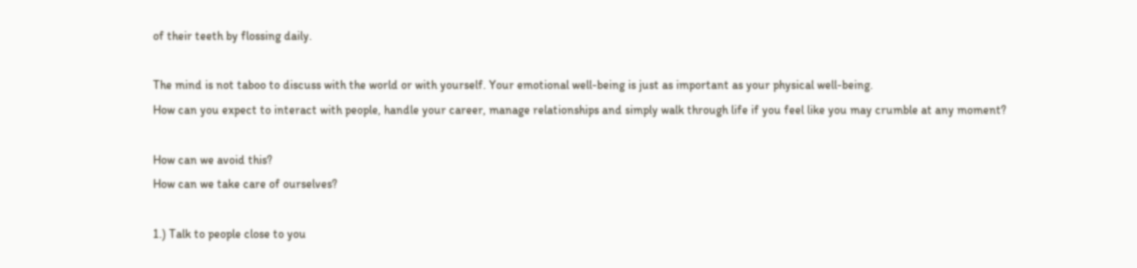of their teeth by flossing daily.

The mind is not taboo to discuss with the world or with yourself. Your emotional well-being is just as important as your physical well-being.
How can you expect to interact with people, handle your career, manage relationships and simply walk through life if you feel like you may crumble at any moment?

How can we avoid this?
How can we take care of ourselves?

1.) Talk to people close to you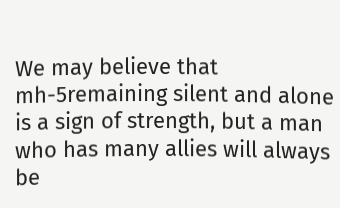We may believe that mh-5remaining silent and alone is a sign of strength, but a man who has many allies will always be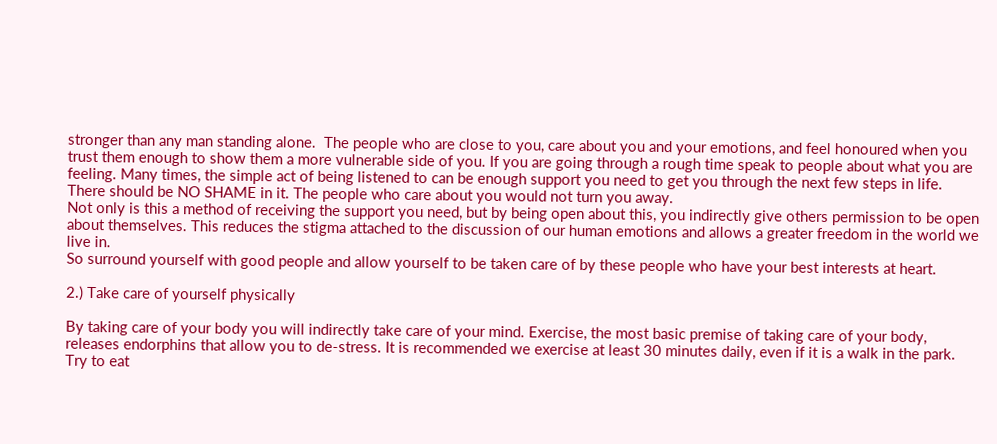stronger than any man standing alone.  The people who are close to you, care about you and your emotions, and feel honoured when you trust them enough to show them a more vulnerable side of you. If you are going through a rough time speak to people about what you are feeling. Many times, the simple act of being listened to can be enough support you need to get you through the next few steps in life.  There should be NO SHAME in it. The people who care about you would not turn you away.
Not only is this a method of receiving the support you need, but by being open about this, you indirectly give others permission to be open about themselves. This reduces the stigma attached to the discussion of our human emotions and allows a greater freedom in the world we live in.
So surround yourself with good people and allow yourself to be taken care of by these people who have your best interests at heart.

2.) Take care of yourself physically

By taking care of your body you will indirectly take care of your mind. Exercise, the most basic premise of taking care of your body, releases endorphins that allow you to de-stress. It is recommended we exercise at least 30 minutes daily, even if it is a walk in the park. Try to eat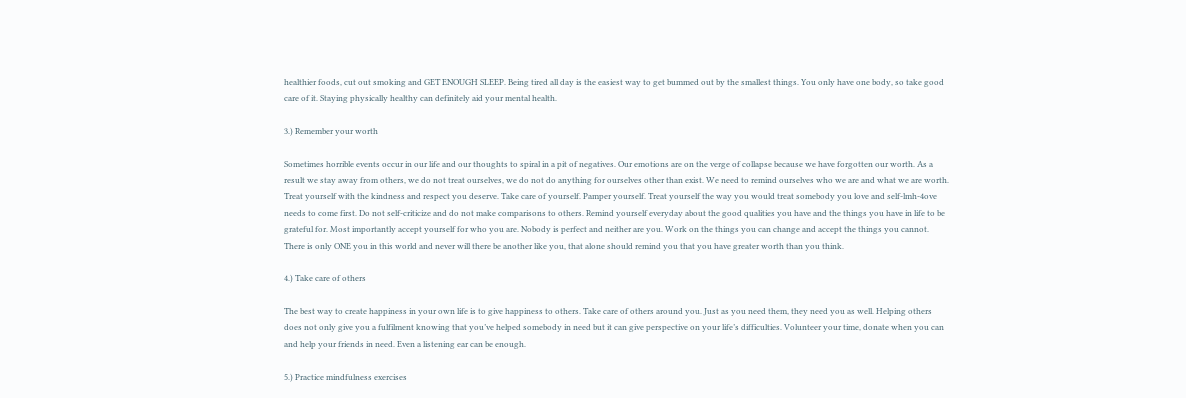healthier foods, cut out smoking and GET ENOUGH SLEEP. Being tired all day is the easiest way to get bummed out by the smallest things. You only have one body, so take good care of it. Staying physically healthy can definitely aid your mental health.

3.) Remember your worth

Sometimes horrible events occur in our life and our thoughts to spiral in a pit of negatives. Our emotions are on the verge of collapse because we have forgotten our worth. As a result we stay away from others, we do not treat ourselves, we do not do anything for ourselves other than exist. We need to remind ourselves who we are and what we are worth. Treat yourself with the kindness and respect you deserve. Take care of yourself. Pamper yourself. Treat yourself the way you would treat somebody you love and self-lmh-4ove needs to come first. Do not self-criticize and do not make comparisons to others. Remind yourself everyday about the good qualities you have and the things you have in life to be grateful for. Most importantly accept yourself for who you are. Nobody is perfect and neither are you. Work on the things you can change and accept the things you cannot. There is only ONE you in this world and never will there be another like you, that alone should remind you that you have greater worth than you think.

4.) Take care of others

The best way to create happiness in your own life is to give happiness to others. Take care of others around you. Just as you need them, they need you as well. Helping others does not only give you a fulfilment knowing that you’ve helped somebody in need but it can give perspective on your life’s difficulties. Volunteer your time, donate when you can and help your friends in need. Even a listening ear can be enough.

5.) Practice mindfulness exercises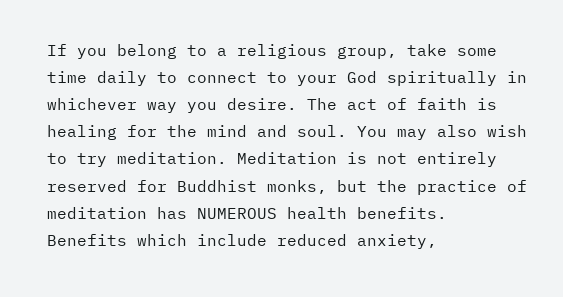If you belong to a religious group, take some time daily to connect to your God spiritually in whichever way you desire. The act of faith is healing for the mind and soul. You may also wish to try meditation. Meditation is not entirely reserved for Buddhist monks, but the practice of meditation has NUMEROUS health benefits. Benefits which include reduced anxiety,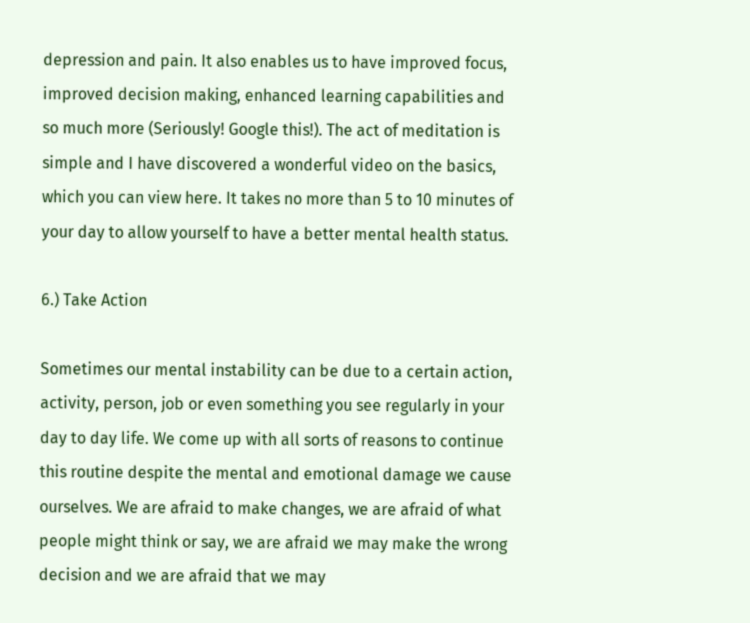depression and pain. It also enables us to have improved focus, improved decision making, enhanced learning capabilities and so much more (Seriously! Google this!). The act of meditation is simple and I have discovered a wonderful video on the basics, which you can view here. It takes no more than 5 to 10 minutes of your day to allow yourself to have a better mental health status.

6.) Take Action

Sometimes our mental instability can be due to a certain action, activity, person, job or even something you see regularly in your day to day life. We come up with all sorts of reasons to continue this routine despite the mental and emotional damage we cause ourselves. We are afraid to make changes, we are afraid of what people might think or say, we are afraid we may make the wrong decision and we are afraid that we may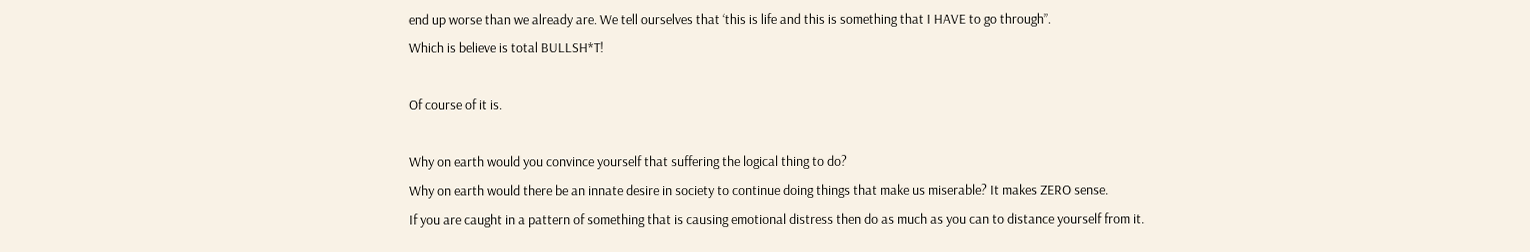end up worse than we already are. We tell ourselves that ‘this is life and this is something that I HAVE to go through”.
Which is believe is total BULLSH*T!

Of course of it is.

Why on earth would you convince yourself that suffering the logical thing to do?
Why on earth would there be an innate desire in society to continue doing things that make us miserable? It makes ZERO sense.
If you are caught in a pattern of something that is causing emotional distress then do as much as you can to distance yourself from it.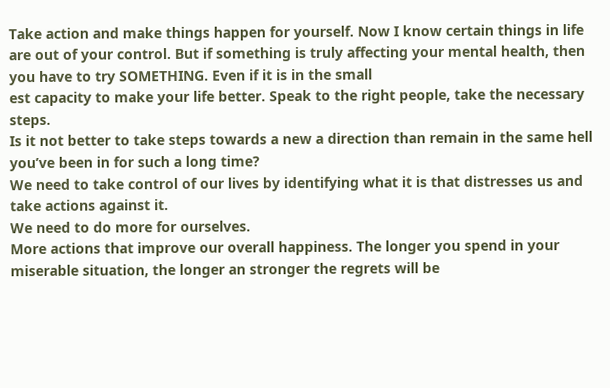Take action and make things happen for yourself. Now I know certain things in life are out of your control. But if something is truly affecting your mental health, then you have to try SOMETHING. Even if it is in the small
est capacity to make your life better. Speak to the right people, take the necessary steps.
Is it not better to take steps towards a new a direction than remain in the same hell you’ve been in for such a long time?
We need to take control of our lives by identifying what it is that distresses us and take actions against it.
We need to do more for ourselves.
More actions that improve our overall happiness. The longer you spend in your miserable situation, the longer an stronger the regrets will be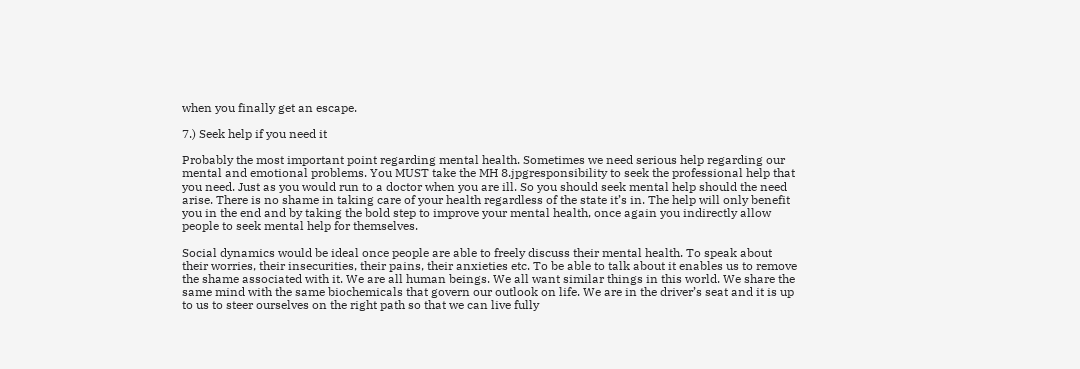when you finally get an escape.

7.) Seek help if you need it

Probably the most important point regarding mental health. Sometimes we need serious help regarding our mental and emotional problems. You MUST take the MH 8.jpgresponsibility to seek the professional help that you need. Just as you would run to a doctor when you are ill. So you should seek mental help should the need arise. There is no shame in taking care of your health regardless of the state it’s in. The help will only benefit you in the end and by taking the bold step to improve your mental health, once again you indirectly allow people to seek mental help for themselves.

Social dynamics would be ideal once people are able to freely discuss their mental health. To speak about their worries, their insecurities, their pains, their anxieties etc. To be able to talk about it enables us to remove the shame associated with it. We are all human beings. We all want similar things in this world. We share the same mind with the same biochemicals that govern our outlook on life. We are in the driver’s seat and it is up to us to steer ourselves on the right path so that we can live fully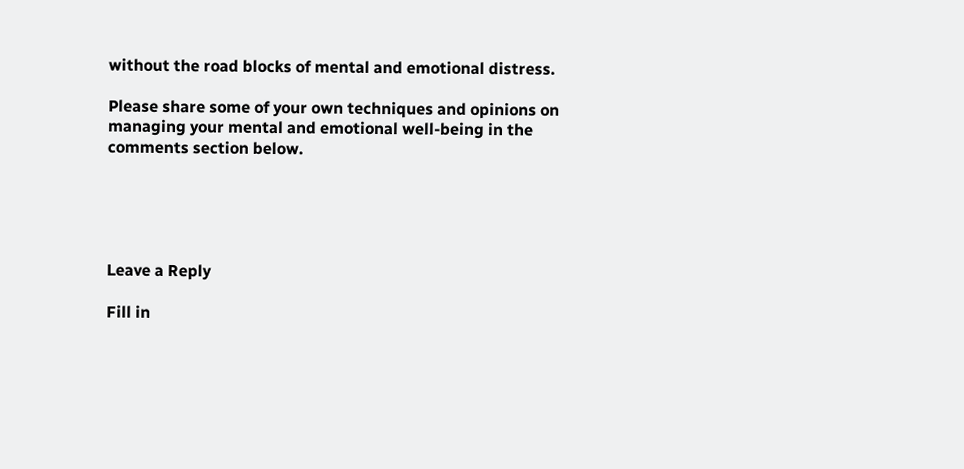without the road blocks of mental and emotional distress.

Please share some of your own techniques and opinions on managing your mental and emotional well-being in the comments section below.





Leave a Reply

Fill in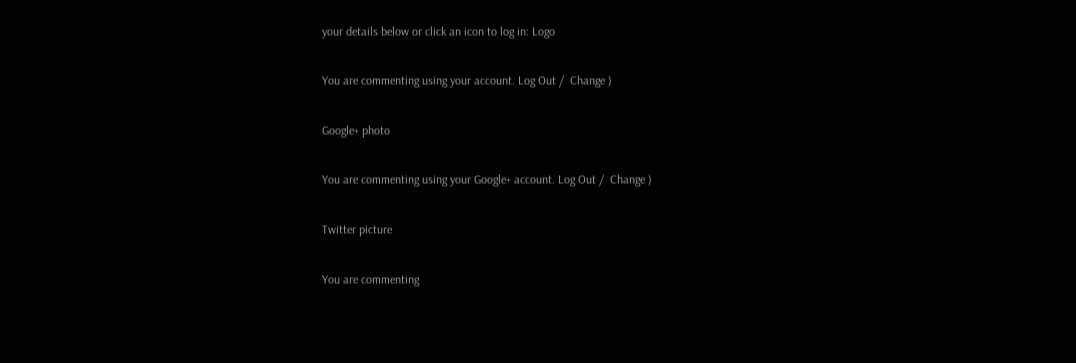your details below or click an icon to log in: Logo

You are commenting using your account. Log Out /  Change )

Google+ photo

You are commenting using your Google+ account. Log Out /  Change )

Twitter picture

You are commenting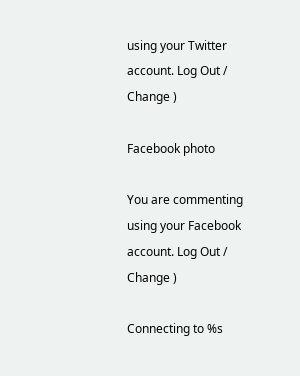using your Twitter account. Log Out /  Change )

Facebook photo

You are commenting using your Facebook account. Log Out /  Change )

Connecting to %s